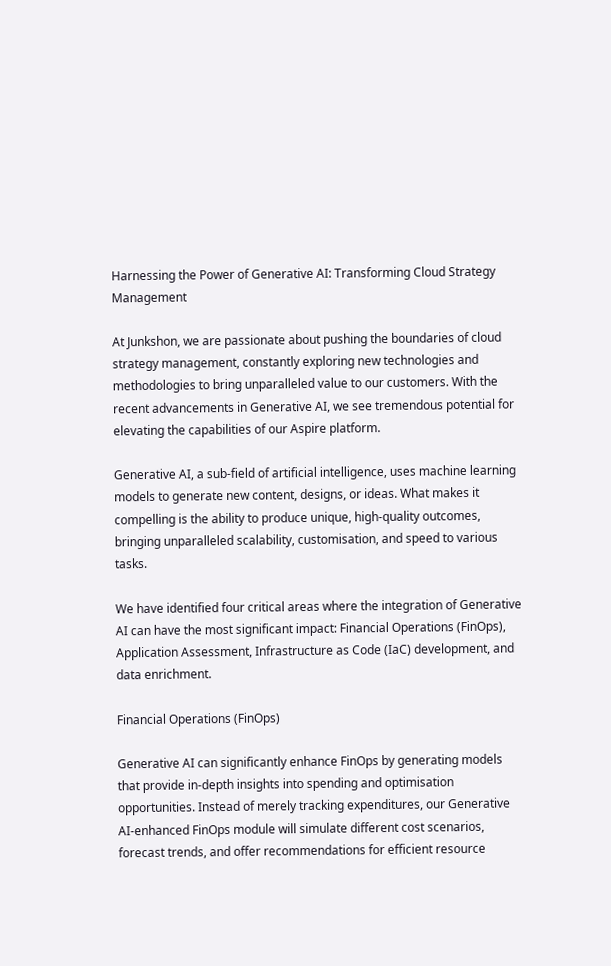Harnessing the Power of Generative AI: Transforming Cloud Strategy Management

At Junkshon, we are passionate about pushing the boundaries of cloud strategy management, constantly exploring new technologies and methodologies to bring unparalleled value to our customers. With the recent advancements in Generative AI, we see tremendous potential for elevating the capabilities of our Aspire platform.

Generative AI, a sub-field of artificial intelligence, uses machine learning models to generate new content, designs, or ideas. What makes it compelling is the ability to produce unique, high-quality outcomes, bringing unparalleled scalability, customisation, and speed to various tasks.

We have identified four critical areas where the integration of Generative AI can have the most significant impact: Financial Operations (FinOps), Application Assessment, Infrastructure as Code (IaC) development, and data enrichment.

Financial Operations (FinOps)

Generative AI can significantly enhance FinOps by generating models that provide in-depth insights into spending and optimisation opportunities. Instead of merely tracking expenditures, our Generative AI-enhanced FinOps module will simulate different cost scenarios, forecast trends, and offer recommendations for efficient resource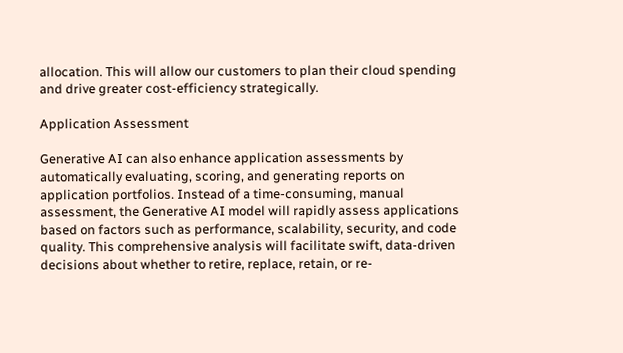allocation. This will allow our customers to plan their cloud spending and drive greater cost-efficiency strategically.

Application Assessment

Generative AI can also enhance application assessments by automatically evaluating, scoring, and generating reports on application portfolios. Instead of a time-consuming, manual assessment, the Generative AI model will rapidly assess applications based on factors such as performance, scalability, security, and code quality. This comprehensive analysis will facilitate swift, data-driven decisions about whether to retire, replace, retain, or re-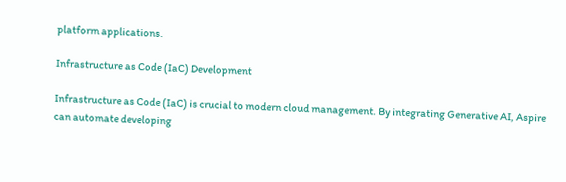platform applications.

Infrastructure as Code (IaC) Development

Infrastructure as Code (IaC) is crucial to modern cloud management. By integrating Generative AI, Aspire can automate developing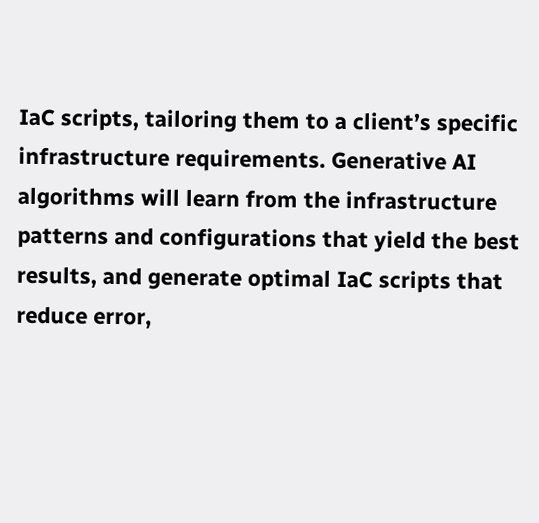IaC scripts, tailoring them to a client’s specific infrastructure requirements. Generative AI algorithms will learn from the infrastructure patterns and configurations that yield the best results, and generate optimal IaC scripts that reduce error,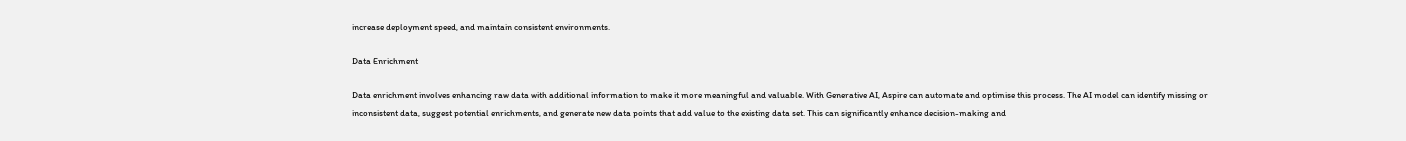increase deployment speed, and maintain consistent environments.

Data Enrichment

Data enrichment involves enhancing raw data with additional information to make it more meaningful and valuable. With Generative AI, Aspire can automate and optimise this process. The AI model can identify missing or inconsistent data, suggest potential enrichments, and generate new data points that add value to the existing data set. This can significantly enhance decision-making and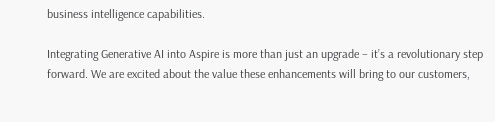business intelligence capabilities.

Integrating Generative AI into Aspire is more than just an upgrade – it’s a revolutionary step forward. We are excited about the value these enhancements will bring to our customers,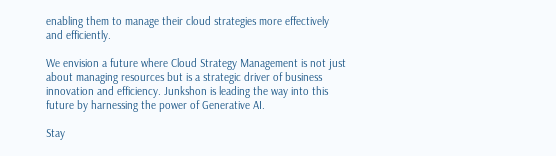enabling them to manage their cloud strategies more effectively and efficiently.

We envision a future where Cloud Strategy Management is not just about managing resources but is a strategic driver of business innovation and efficiency. Junkshon is leading the way into this future by harnessing the power of Generative AI.

Stay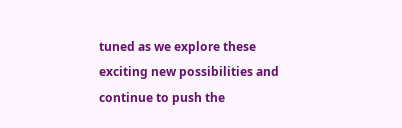tuned as we explore these exciting new possibilities and continue to push the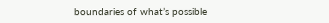boundaries of what’s possible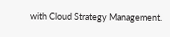with Cloud Strategy Management.